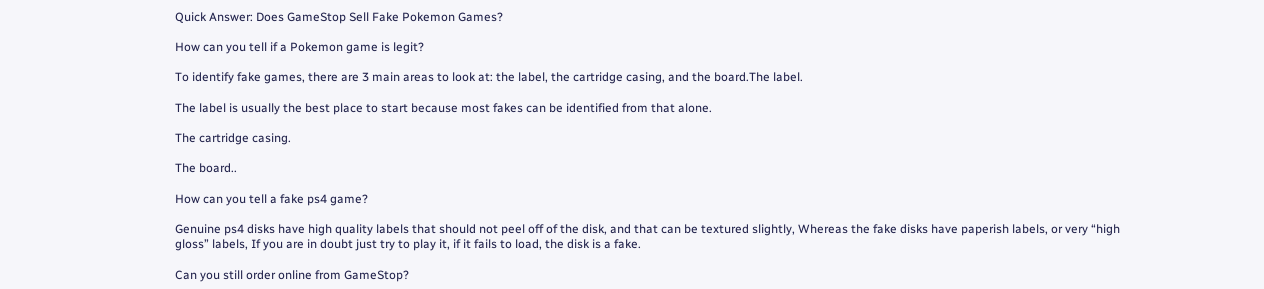Quick Answer: Does GameStop Sell Fake Pokemon Games?

How can you tell if a Pokemon game is legit?

To identify fake games, there are 3 main areas to look at: the label, the cartridge casing, and the board.The label.

The label is usually the best place to start because most fakes can be identified from that alone.

The cartridge casing.

The board..

How can you tell a fake ps4 game?

Genuine ps4 disks have high quality labels that should not peel off of the disk, and that can be textured slightly, Whereas the fake disks have paperish labels, or very “high gloss” labels, If you are in doubt just try to play it, if it fails to load, the disk is a fake.

Can you still order online from GameStop?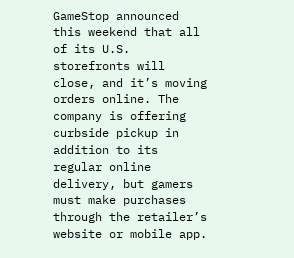GameStop announced this weekend that all of its U.S. storefronts will close, and it’s moving orders online. The company is offering curbside pickup in addition to its regular online delivery, but gamers must make purchases through the retailer’s website or mobile app.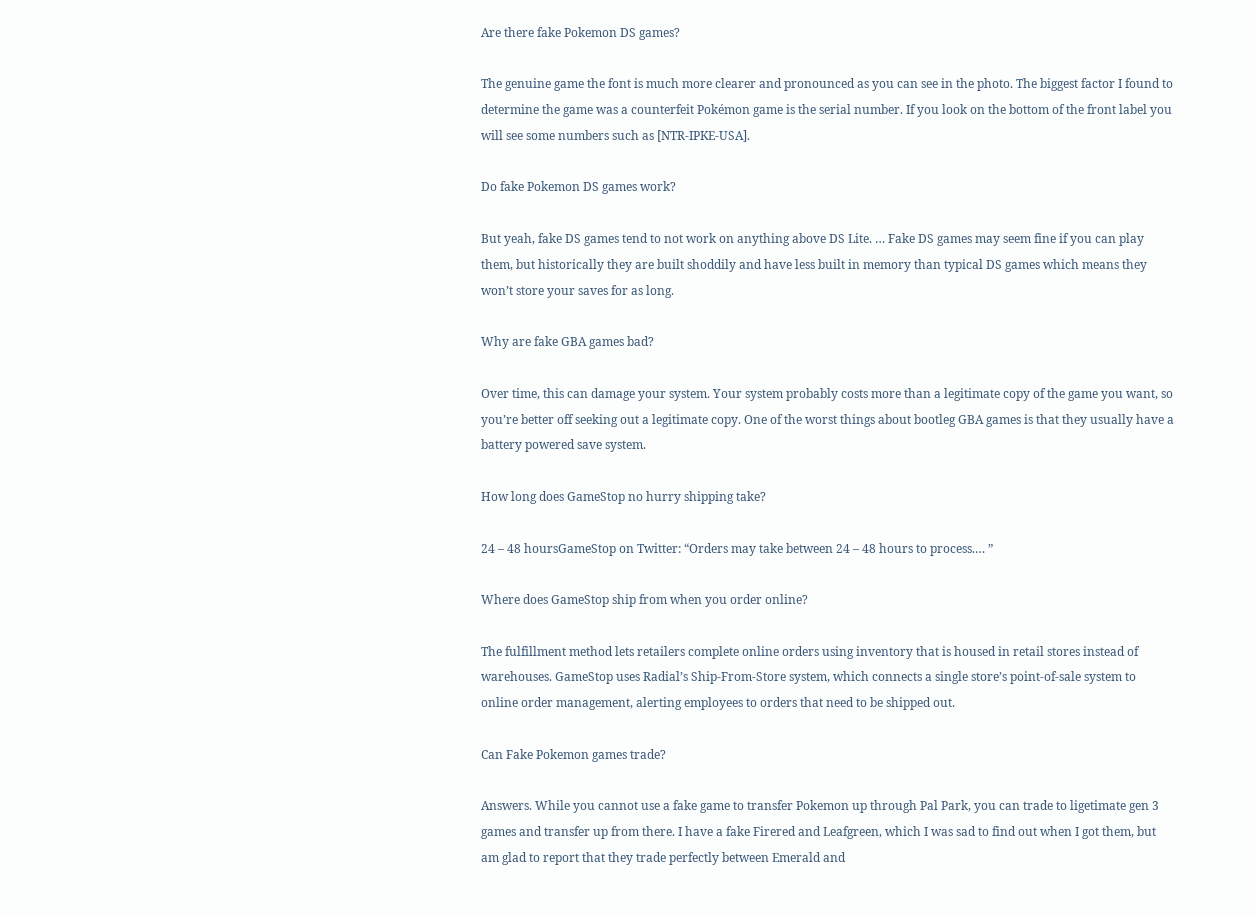Are there fake Pokemon DS games?

The genuine game the font is much more clearer and pronounced as you can see in the photo. The biggest factor I found to determine the game was a counterfeit Pokémon game is the serial number. If you look on the bottom of the front label you will see some numbers such as [NTR-IPKE-USA].

Do fake Pokemon DS games work?

But yeah, fake DS games tend to not work on anything above DS Lite. … Fake DS games may seem fine if you can play them, but historically they are built shoddily and have less built in memory than typical DS games which means they won’t store your saves for as long.

Why are fake GBA games bad?

Over time, this can damage your system. Your system probably costs more than a legitimate copy of the game you want, so you’re better off seeking out a legitimate copy. One of the worst things about bootleg GBA games is that they usually have a battery powered save system.

How long does GameStop no hurry shipping take?

24 – 48 hoursGameStop on Twitter: “Orders may take between 24 – 48 hours to process.… ”

Where does GameStop ship from when you order online?

The fulfillment method lets retailers complete online orders using inventory that is housed in retail stores instead of warehouses. GameStop uses Radial’s Ship-From-Store system, which connects a single store’s point-of-sale system to online order management, alerting employees to orders that need to be shipped out.

Can Fake Pokemon games trade?

Answers. While you cannot use a fake game to transfer Pokemon up through Pal Park, you can trade to ligetimate gen 3 games and transfer up from there. I have a fake Firered and Leafgreen, which I was sad to find out when I got them, but am glad to report that they trade perfectly between Emerald and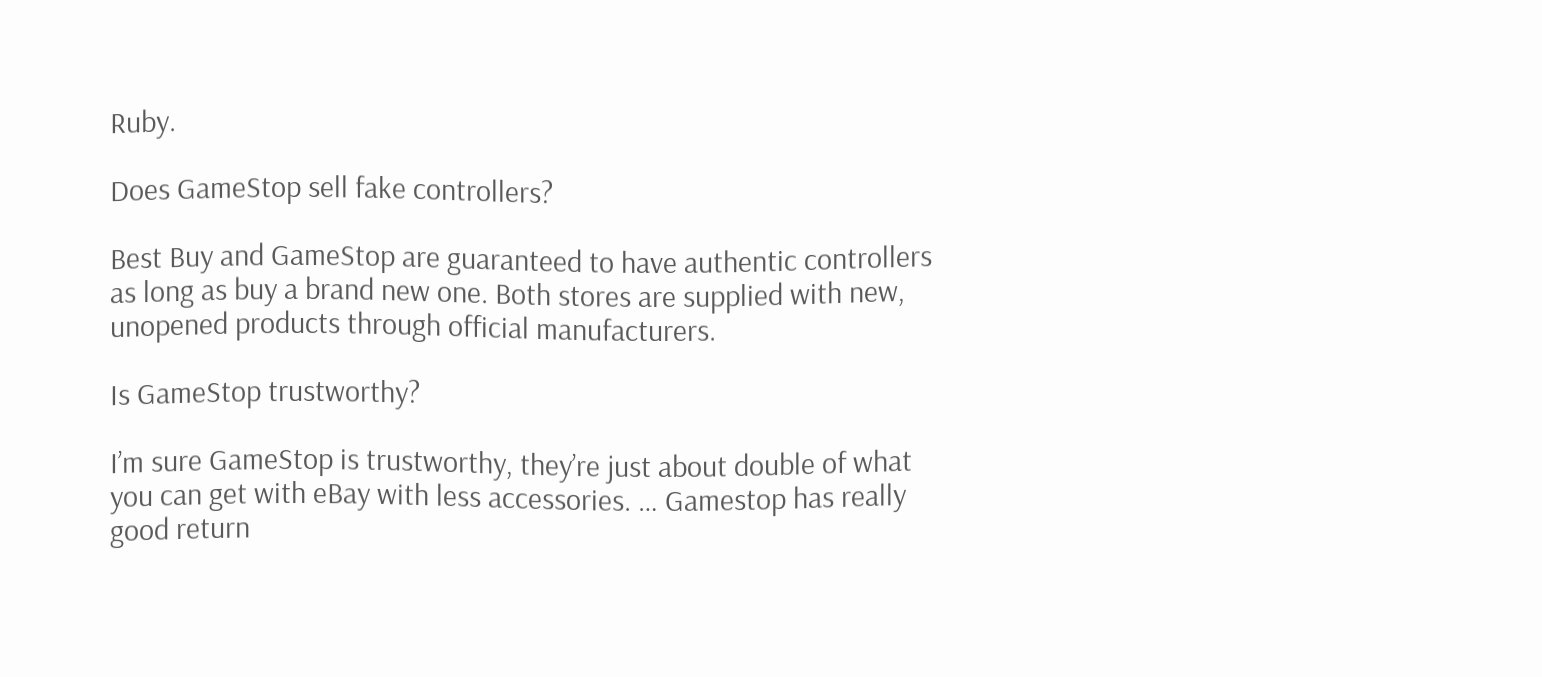Ruby.

Does GameStop sell fake controllers?

Best Buy and GameStop are guaranteed to have authentic controllers as long as buy a brand new one. Both stores are supplied with new, unopened products through official manufacturers.

Is GameStop trustworthy?

I’m sure GameStop is trustworthy, they’re just about double of what you can get with eBay with less accessories. … Gamestop has really good return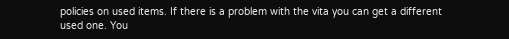policies on used items. If there is a problem with the vita you can get a different used one. You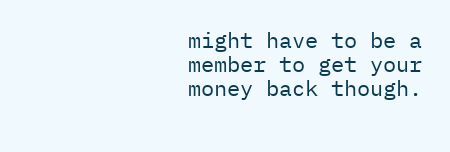might have to be a member to get your money back though.